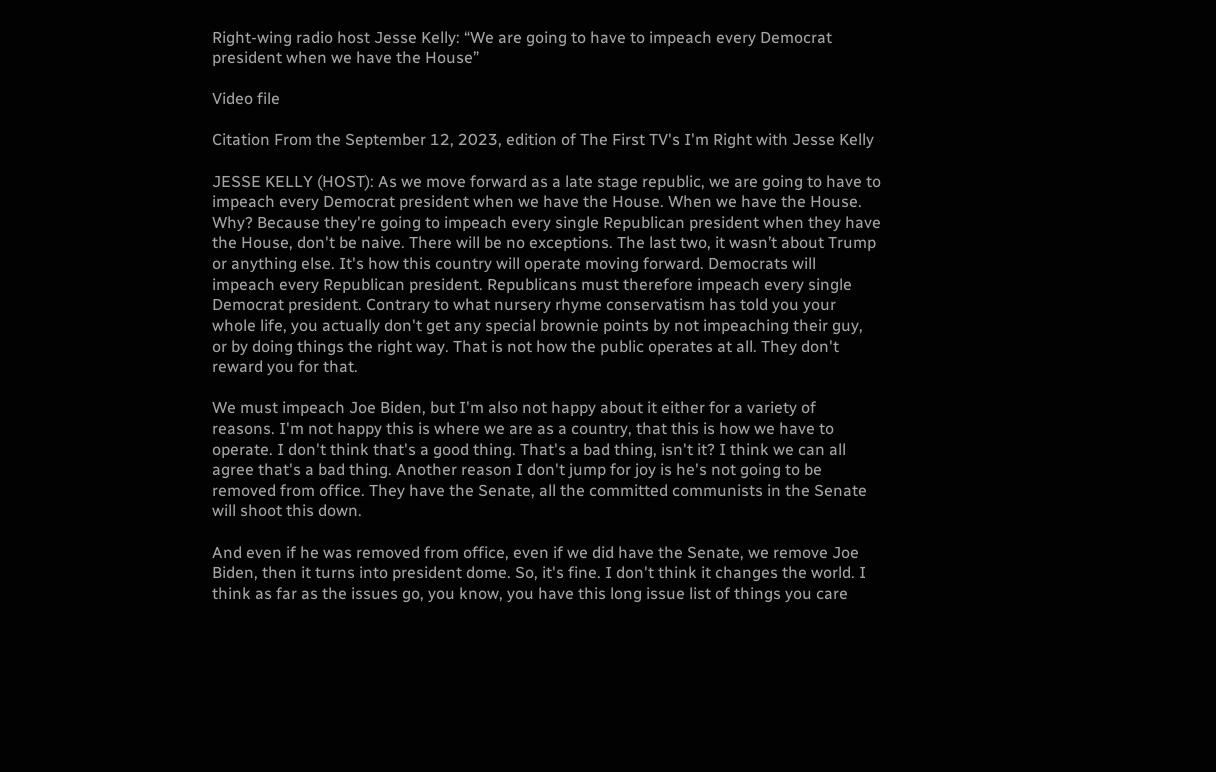Right-wing radio host Jesse Kelly: “We are going to have to impeach every Democrat president when we have the House”

Video file

Citation From the September 12, 2023, edition of The First TV's I'm Right with Jesse Kelly

JESSE KELLY (HOST): As we move forward as a late stage republic, we are going to have to impeach every Democrat president when we have the House. When we have the House. Why? Because they're going to impeach every single Republican president when they have the House, don't be naive. There will be no exceptions. The last two, it wasn’t about Trump or anything else. It's how this country will operate moving forward. Democrats will impeach every Republican president. Republicans must therefore impeach every single Democrat president. Contrary to what nursery rhyme conservatism has told you your whole life, you actually don't get any special brownie points by not impeaching their guy, or by doing things the right way. That is not how the public operates at all. They don't reward you for that.

We must impeach Joe Biden, but I'm also not happy about it either for a variety of reasons. I'm not happy this is where we are as a country, that this is how we have to operate. I don't think that's a good thing. That's a bad thing, isn't it? I think we can all agree that's a bad thing. Another reason I don't jump for joy is he's not going to be removed from office. They have the Senate, all the committed communists in the Senate will shoot this down.

And even if he was removed from office, even if we did have the Senate, we remove Joe Biden, then it turns into president dome. So, it's fine. I don't think it changes the world. I think as far as the issues go, you know, you have this long issue list of things you care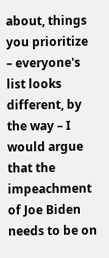about, things you prioritize – everyone's list looks different, by the way – I would argue that the impeachment of Joe Biden needs to be on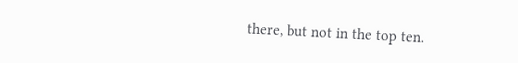there, but not in the top ten.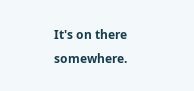It's on there somewhere.